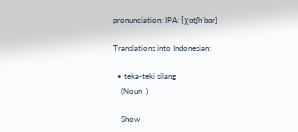pronunciation: IPA: [χɑtʃhˈbɑr]

Translations into Indonesian:

  • teka-teki silang
    (Noun  )

    Show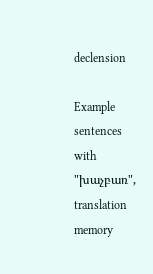declension

Example sentences with "խաչբառ", translation memory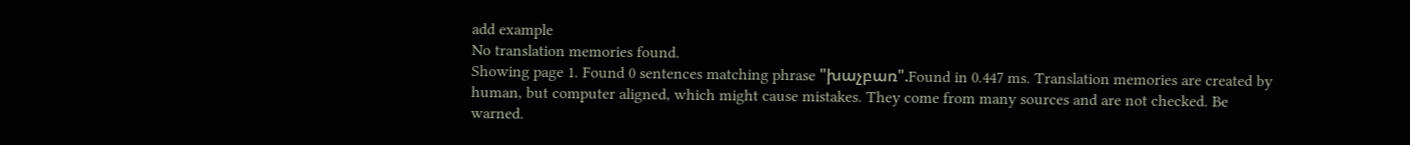add example
No translation memories found.
Showing page 1. Found 0 sentences matching phrase "խաչբառ".Found in 0.447 ms. Translation memories are created by human, but computer aligned, which might cause mistakes. They come from many sources and are not checked. Be warned.